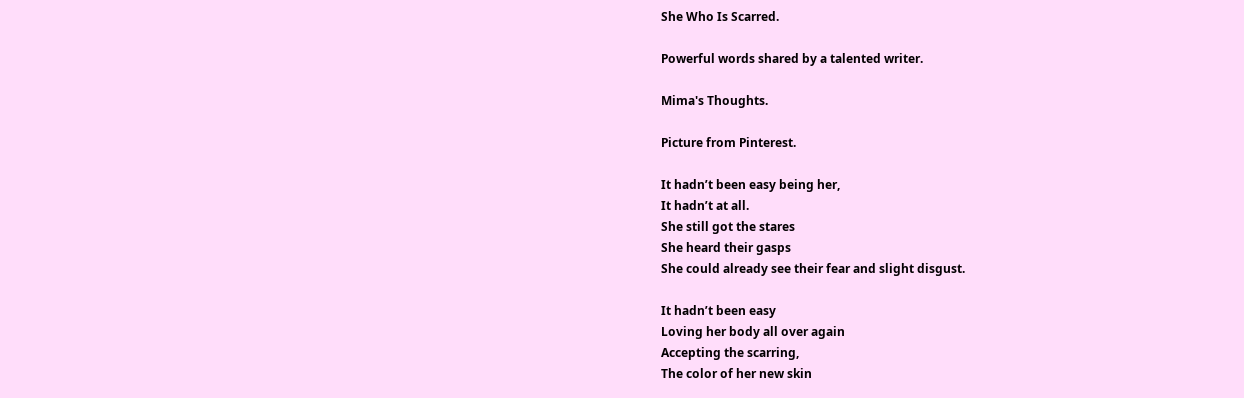She Who Is Scarred.

Powerful words shared by a talented writer.

Mima's Thoughts.

Picture from Pinterest.

It hadn’t been easy being her,
It hadn’t at all.
She still got the stares
She heard their gasps
She could already see their fear and slight disgust.

It hadn’t been easy
Loving her body all over again
Accepting the scarring,
The color of her new skin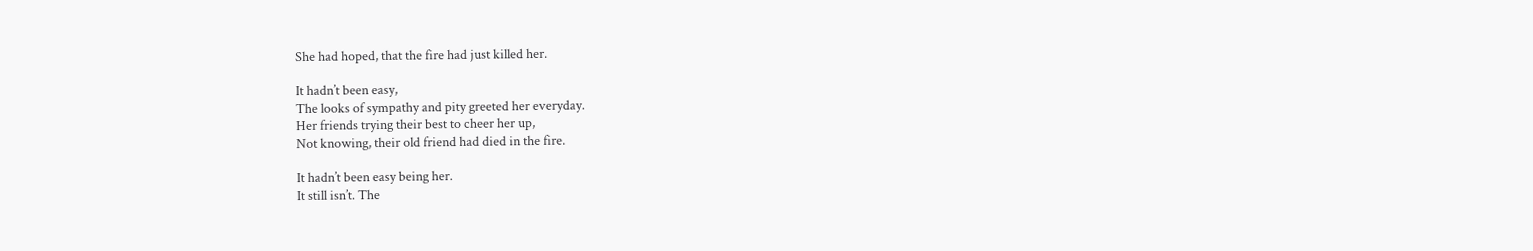She had hoped, that the fire had just killed her.

It hadn’t been easy,
The looks of sympathy and pity greeted her everyday.
Her friends trying their best to cheer her up,
Not knowing, their old friend had died in the fire.

It hadn’t been easy being her.
It still isn’t. The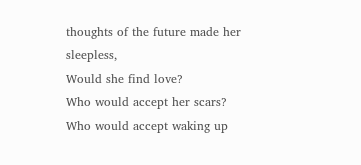thoughts of the future made her sleepless,
Would she find love?
Who would accept her scars?
Who would accept waking up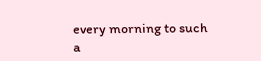every morning to such a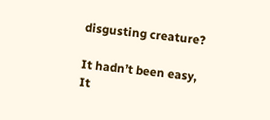disgusting creature?

It hadn’t been easy,
It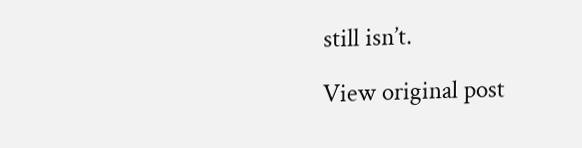still isn’t.

View original post